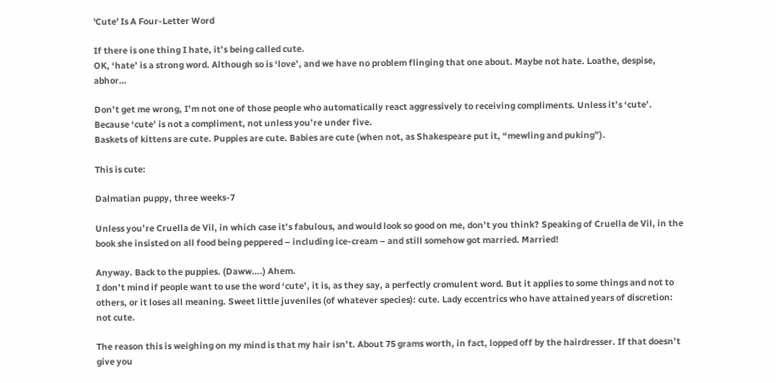'Cute' Is A Four-Letter Word

If there is one thing I hate, it’s being called cute.
OK, ‘hate’ is a strong word. Although so is ‘love’, and we have no problem flinging that one about. Maybe not hate. Loathe, despise, abhor…

Don’t get me wrong, I’m not one of those people who automatically react aggressively to receiving compliments. Unless it’s ‘cute’. Because ‘cute’ is not a compliment, not unless you’re under five.
Baskets of kittens are cute. Puppies are cute. Babies are cute (when not, as Shakespeare put it, “mewling and puking”).

This is cute:

Dalmatian puppy, three weeks-7

Unless you’re Cruella de Vil, in which case it’s fabulous, and would look so good on me, don’t you think? Speaking of Cruella de Vil, in the book she insisted on all food being peppered – including ice-cream – and still somehow got married. Married!

Anyway. Back to the puppies. (Daww….) Ahem.
I don’t mind if people want to use the word ‘cute’, it is, as they say, a perfectly cromulent word. But it applies to some things and not to others, or it loses all meaning. Sweet little juveniles (of whatever species): cute. Lady eccentrics who have attained years of discretion: not cute.

The reason this is weighing on my mind is that my hair isn’t. About 75 grams worth, in fact, lopped off by the hairdresser. If that doesn’t give you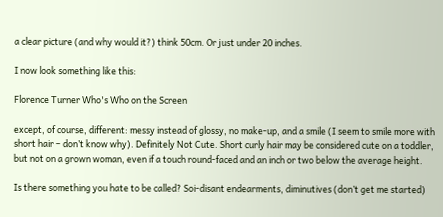a clear picture (and why would it?) think 50cm. Or just under 20 inches.

I now look something like this:

Florence Turner Who's Who on the Screen

except, of course, different: messy instead of glossy, no make-up, and a smile (I seem to smile more with short hair – don’t know why). Definitely Not Cute. Short curly hair may be considered cute on a toddler, but not on a grown woman, even if a touch round-faced and an inch or two below the average height.

Is there something you hate to be called? Soi-disant endearments, diminutives (don’t get me started)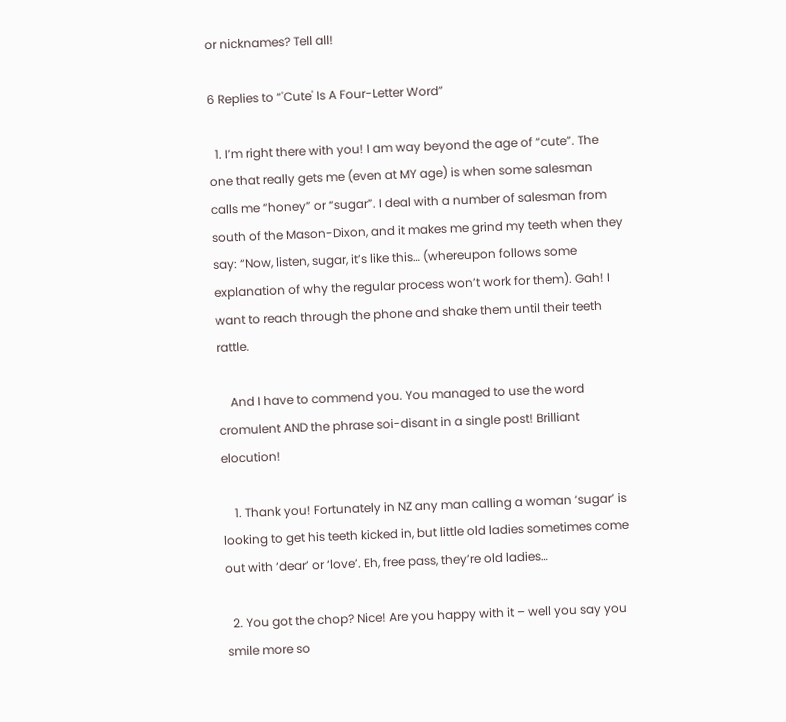or nicknames? Tell all!

6 Replies to “'Cute' Is A Four-Letter Word”

  1. I’m right there with you! I am way beyond the age of “cute”. The one that really gets me (even at MY age) is when some salesman calls me “honey” or “sugar”. I deal with a number of salesman from south of the Mason-Dixon, and it makes me grind my teeth when they say: “Now, listen, sugar, it’s like this… (whereupon follows some explanation of why the regular process won’t work for them). Gah! I want to reach through the phone and shake them until their teeth rattle.

    And I have to commend you. You managed to use the word cromulent AND the phrase soi-disant in a single post! Brilliant elocution!

    1. Thank you! Fortunately in NZ any man calling a woman ‘sugar’ is looking to get his teeth kicked in, but little old ladies sometimes come out with ‘dear’ or ‘love’. Eh, free pass, they’re old ladies…

  2. You got the chop? Nice! Are you happy with it – well you say you smile more so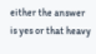either the answer is yes or that heavy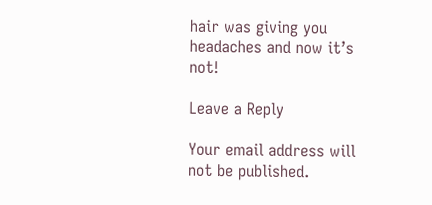hair was giving you headaches and now it’s not!

Leave a Reply

Your email address will not be published.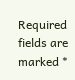Required fields are marked *